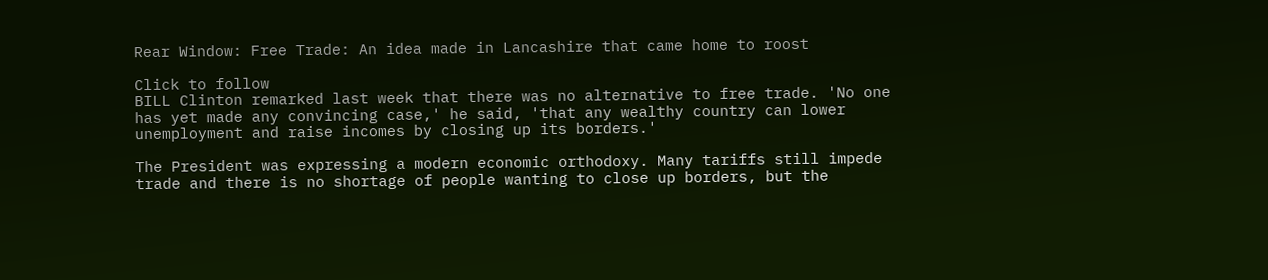Rear Window: Free Trade: An idea made in Lancashire that came home to roost

Click to follow
BILL Clinton remarked last week that there was no alternative to free trade. 'No one has yet made any convincing case,' he said, 'that any wealthy country can lower unemployment and raise incomes by closing up its borders.'

The President was expressing a modern economic orthodoxy. Many tariffs still impede trade and there is no shortage of people wanting to close up borders, but the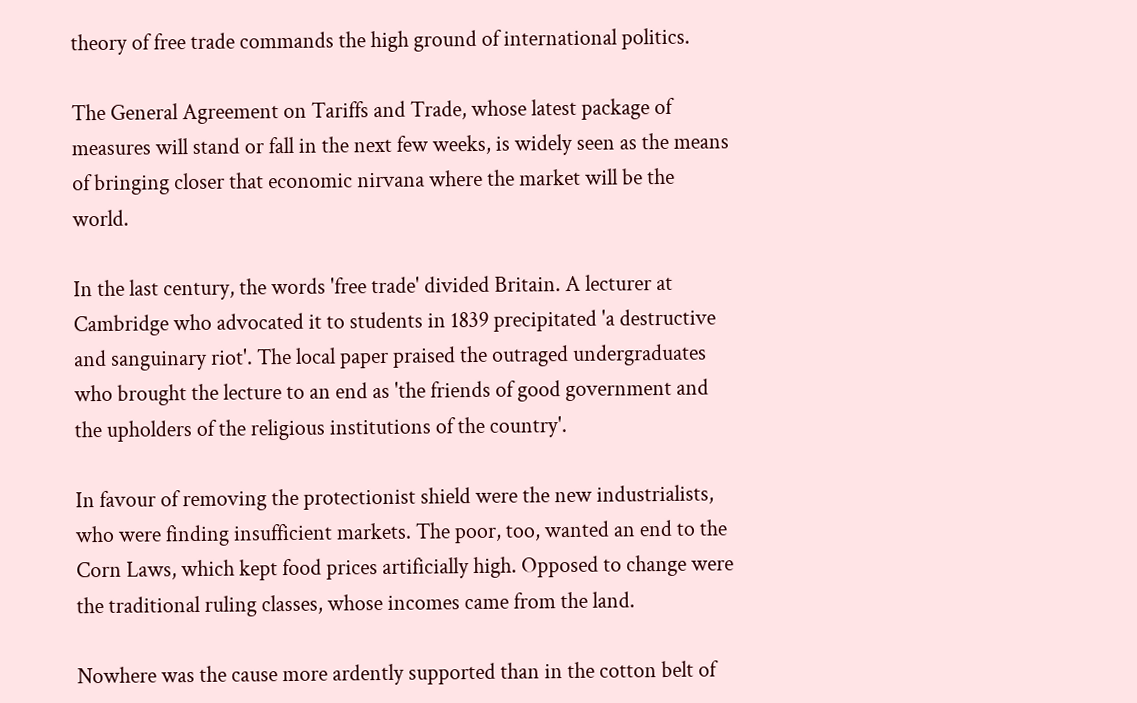theory of free trade commands the high ground of international politics.

The General Agreement on Tariffs and Trade, whose latest package of measures will stand or fall in the next few weeks, is widely seen as the means of bringing closer that economic nirvana where the market will be the world.

In the last century, the words 'free trade' divided Britain. A lecturer at Cambridge who advocated it to students in 1839 precipitated 'a destructive and sanguinary riot'. The local paper praised the outraged undergraduates who brought the lecture to an end as 'the friends of good government and the upholders of the religious institutions of the country'.

In favour of removing the protectionist shield were the new industrialists, who were finding insufficient markets. The poor, too, wanted an end to the Corn Laws, which kept food prices artificially high. Opposed to change were the traditional ruling classes, whose incomes came from the land.

Nowhere was the cause more ardently supported than in the cotton belt of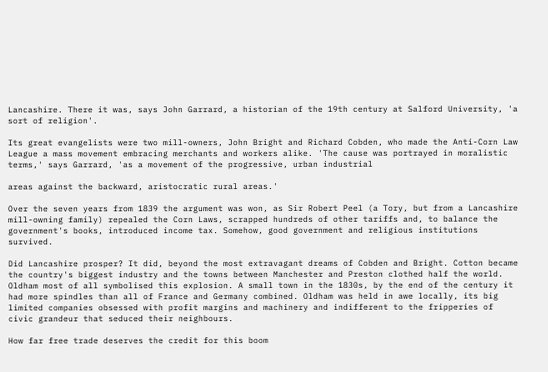Lancashire. There it was, says John Garrard, a historian of the 19th century at Salford University, 'a sort of religion'.

Its great evangelists were two mill-owners, John Bright and Richard Cobden, who made the Anti-Corn Law League a mass movement embracing merchants and workers alike. 'The cause was portrayed in moralistic terms,' says Garrard, 'as a movement of the progressive, urban industrial

areas against the backward, aristocratic rural areas.'

Over the seven years from 1839 the argument was won, as Sir Robert Peel (a Tory, but from a Lancashire mill-owning family) repealed the Corn Laws, scrapped hundreds of other tariffs and, to balance the government's books, introduced income tax. Somehow, good government and religious institutions survived.

Did Lancashire prosper? It did, beyond the most extravagant dreams of Cobden and Bright. Cotton became the country's biggest industry and the towns between Manchester and Preston clothed half the world. Oldham most of all symbolised this explosion. A small town in the 1830s, by the end of the century it had more spindles than all of France and Germany combined. Oldham was held in awe locally, its big limited companies obsessed with profit margins and machinery and indifferent to the fripperies of civic grandeur that seduced their neighbours.

How far free trade deserves the credit for this boom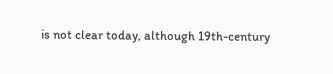is not clear today, although 19th-century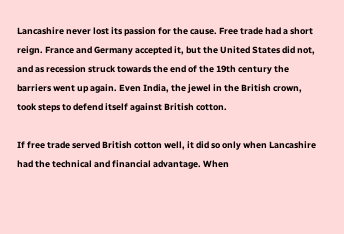Lancashire never lost its passion for the cause. Free trade had a short reign. France and Germany accepted it, but the United States did not, and as recession struck towards the end of the 19th century the barriers went up again. Even India, the jewel in the British crown, took steps to defend itself against British cotton.

If free trade served British cotton well, it did so only when Lancashire had the technical and financial advantage. When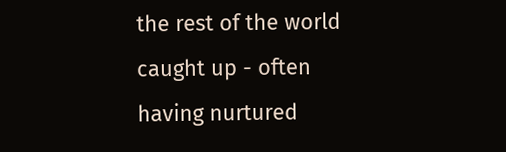the rest of the world caught up - often having nurtured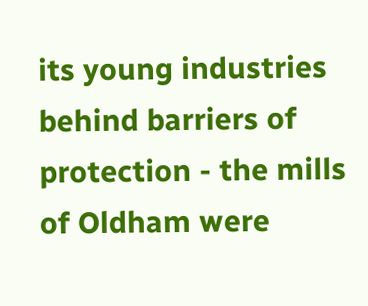its young industries behind barriers of protection - the mills of Oldham were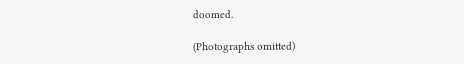doomed.

(Photographs omitted)